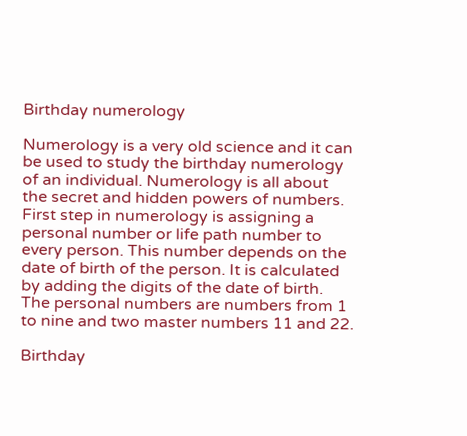Birthday numerology

Numerology is a very old science and it can be used to study the birthday numerology of an individual. Numerology is all about the secret and hidden powers of numbers. First step in numerology is assigning a personal number or life path number to every person. This number depends on the date of birth of the person. It is calculated by adding the digits of the date of birth. The personal numbers are numbers from 1 to nine and two master numbers 11 and 22.

Birthday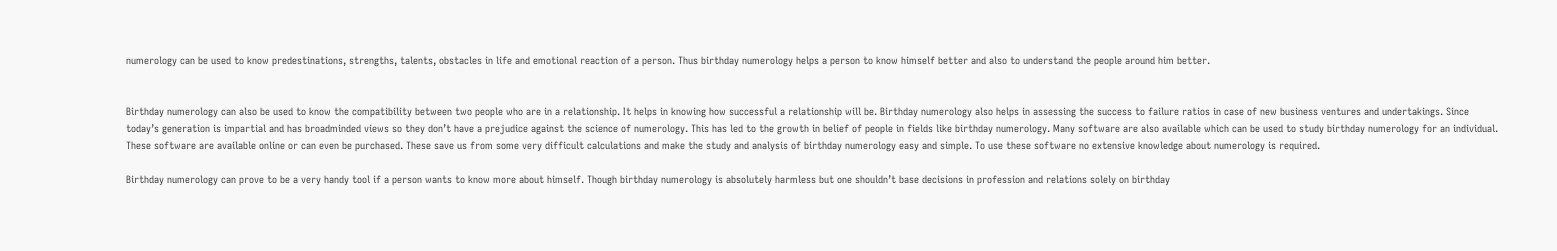numerology can be used to know predestinations, strengths, talents, obstacles in life and emotional reaction of a person. Thus birthday numerology helps a person to know himself better and also to understand the people around him better.


Birthday numerology can also be used to know the compatibility between two people who are in a relationship. It helps in knowing how successful a relationship will be. Birthday numerology also helps in assessing the success to failure ratios in case of new business ventures and undertakings. Since today’s generation is impartial and has broadminded views so they don’t have a prejudice against the science of numerology. This has led to the growth in belief of people in fields like birthday numerology. Many software are also available which can be used to study birthday numerology for an individual. These software are available online or can even be purchased. These save us from some very difficult calculations and make the study and analysis of birthday numerology easy and simple. To use these software no extensive knowledge about numerology is required.

Birthday numerology can prove to be a very handy tool if a person wants to know more about himself. Though birthday numerology is absolutely harmless but one shouldn’t base decisions in profession and relations solely on birthday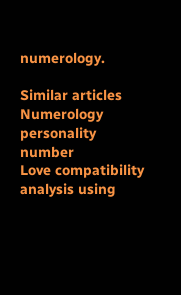numerology.

Similar articles
Numerology personality number
Love compatibility analysis using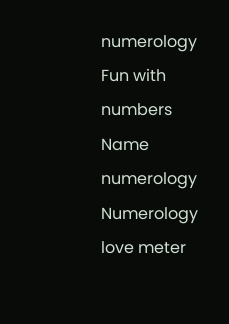numerology
Fun with numbers
Name numerology
Numerology love meter